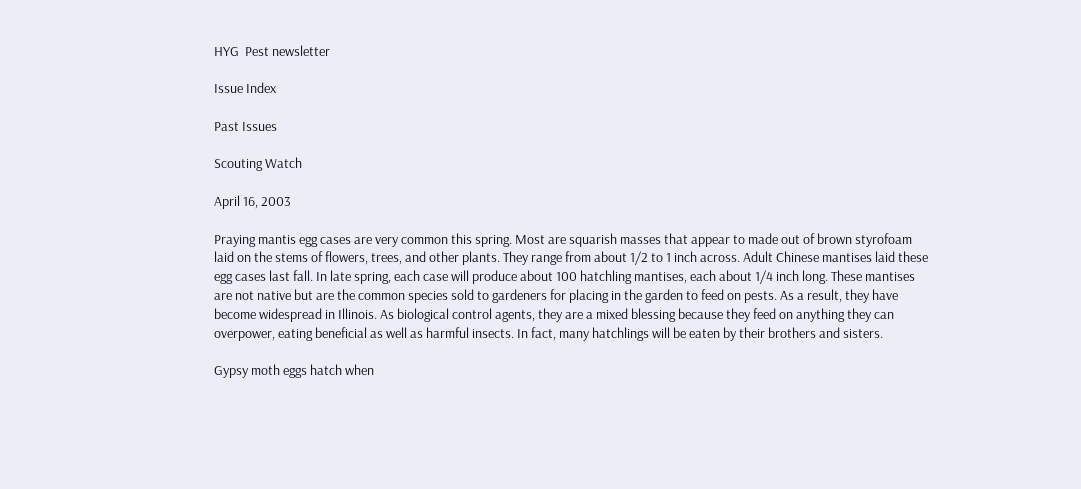HYG  Pest newsletter

Issue Index

Past Issues

Scouting Watch

April 16, 2003

Praying mantis egg cases are very common this spring. Most are squarish masses that appear to made out of brown styrofoam laid on the stems of flowers, trees, and other plants. They range from about 1/2 to 1 inch across. Adult Chinese mantises laid these egg cases last fall. In late spring, each case will produce about 100 hatchling mantises, each about 1/4 inch long. These mantises are not native but are the common species sold to gardeners for placing in the garden to feed on pests. As a result, they have become widespread in Illinois. As biological control agents, they are a mixed blessing because they feed on anything they can overpower, eating beneficial as well as harmful insects. In fact, many hatchlings will be eaten by their brothers and sisters.

Gypsy moth eggs hatch when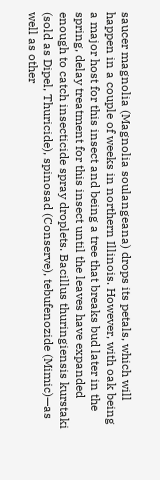saucer magnolia (Magnolia soulangeana) drops its petals, which will happen in a couple of weeks in northern Illinois. However, with oak being a major host for this insect and being a tree that breaks bud later in the spring, delay treatment for this insect until the leaves have expanded enough to catch insecticide spray droplets. Bacillus thuringiensis kurstaki (sold as Dipel, Thuricide), spinosad (Conserve), tebufenozide (Mimic)—as well as other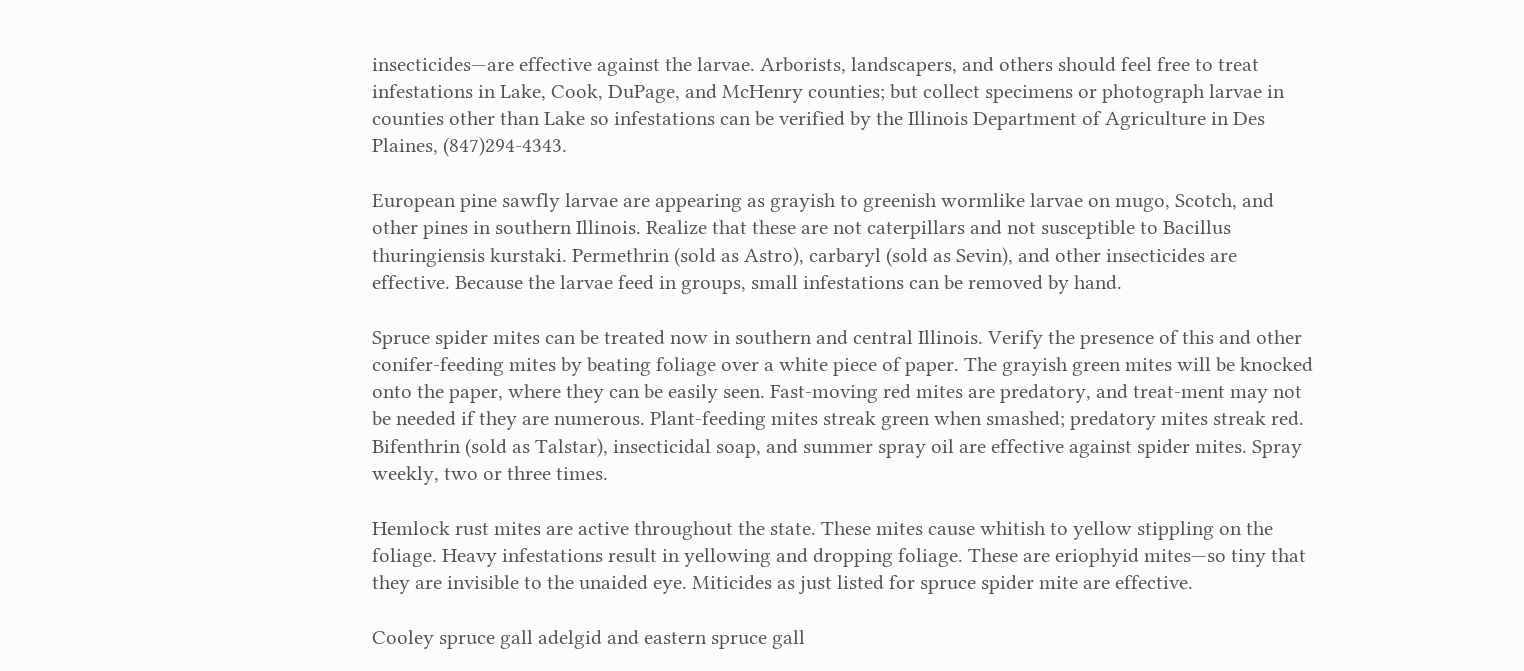insecticides—are effective against the larvae. Arborists, landscapers, and others should feel free to treat infestations in Lake, Cook, DuPage, and McHenry counties; but collect specimens or photograph larvae in counties other than Lake so infestations can be verified by the Illinois Department of Agriculture in Des Plaines, (847)294-4343.

European pine sawfly larvae are appearing as grayish to greenish wormlike larvae on mugo, Scotch, and other pines in southern Illinois. Realize that these are not caterpillars and not susceptible to Bacillus thuringiensis kurstaki. Permethrin (sold as Astro), carbaryl (sold as Sevin), and other insecticides are effective. Because the larvae feed in groups, small infestations can be removed by hand.

Spruce spider mites can be treated now in southern and central Illinois. Verify the presence of this and other conifer-feeding mites by beating foliage over a white piece of paper. The grayish green mites will be knocked onto the paper, where they can be easily seen. Fast-moving red mites are predatory, and treat-ment may not be needed if they are numerous. Plant-feeding mites streak green when smashed; predatory mites streak red. Bifenthrin (sold as Talstar), insecticidal soap, and summer spray oil are effective against spider mites. Spray weekly, two or three times.

Hemlock rust mites are active throughout the state. These mites cause whitish to yellow stippling on the foliage. Heavy infestations result in yellowing and dropping foliage. These are eriophyid mites—so tiny that they are invisible to the unaided eye. Miticides as just listed for spruce spider mite are effective.

Cooley spruce gall adelgid and eastern spruce gall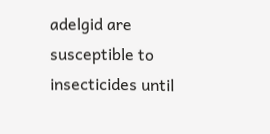adelgid are susceptible to insecticides until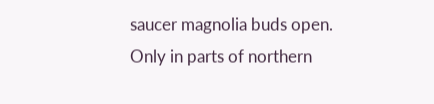saucer magnolia buds open. Only in parts of northern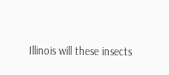Illinois will these insects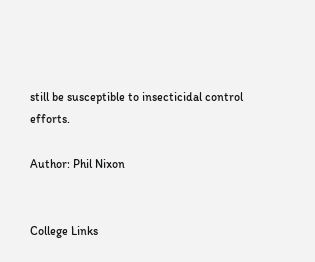still be susceptible to insecticidal control efforts.

Author: Phil Nixon


College Links